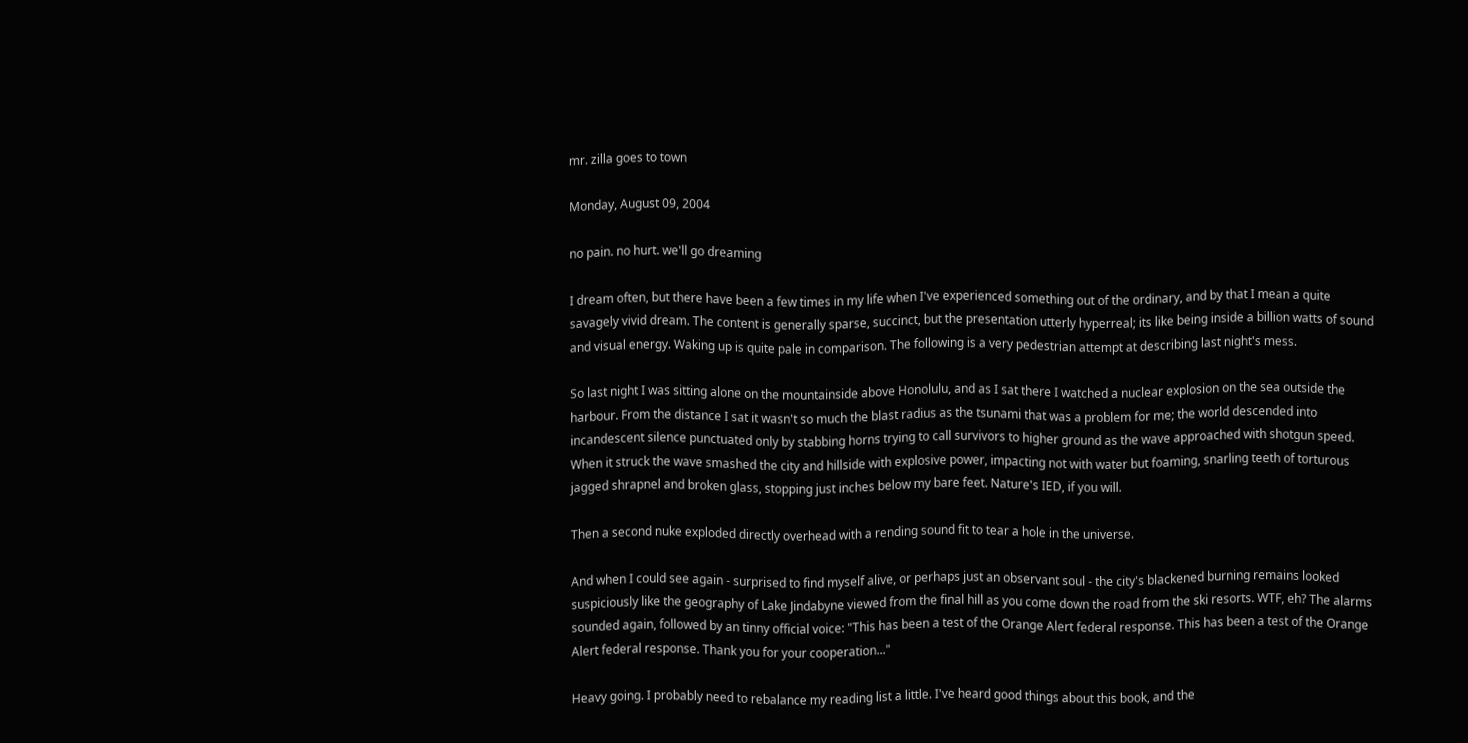mr. zilla goes to town

Monday, August 09, 2004

no pain. no hurt. we'll go dreaming

I dream often, but there have been a few times in my life when I've experienced something out of the ordinary, and by that I mean a quite savagely vivid dream. The content is generally sparse, succinct, but the presentation utterly hyperreal; its like being inside a billion watts of sound and visual energy. Waking up is quite pale in comparison. The following is a very pedestrian attempt at describing last night's mess.

So last night I was sitting alone on the mountainside above Honolulu, and as I sat there I watched a nuclear explosion on the sea outside the harbour. From the distance I sat it wasn't so much the blast radius as the tsunami that was a problem for me; the world descended into incandescent silence punctuated only by stabbing horns trying to call survivors to higher ground as the wave approached with shotgun speed. When it struck the wave smashed the city and hillside with explosive power, impacting not with water but foaming, snarling teeth of torturous jagged shrapnel and broken glass, stopping just inches below my bare feet. Nature's IED, if you will.

Then a second nuke exploded directly overhead with a rending sound fit to tear a hole in the universe.

And when I could see again - surprised to find myself alive, or perhaps just an observant soul - the city's blackened burning remains looked suspiciously like the geography of Lake Jindabyne viewed from the final hill as you come down the road from the ski resorts. WTF, eh? The alarms sounded again, followed by an tinny official voice: "This has been a test of the Orange Alert federal response. This has been a test of the Orange Alert federal response. Thank you for your cooperation..."

Heavy going. I probably need to rebalance my reading list a little. I've heard good things about this book, and the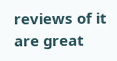reviews of it are great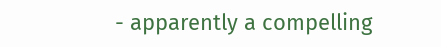- apparently a compelling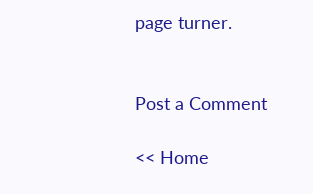page turner.


Post a Comment

<< Home